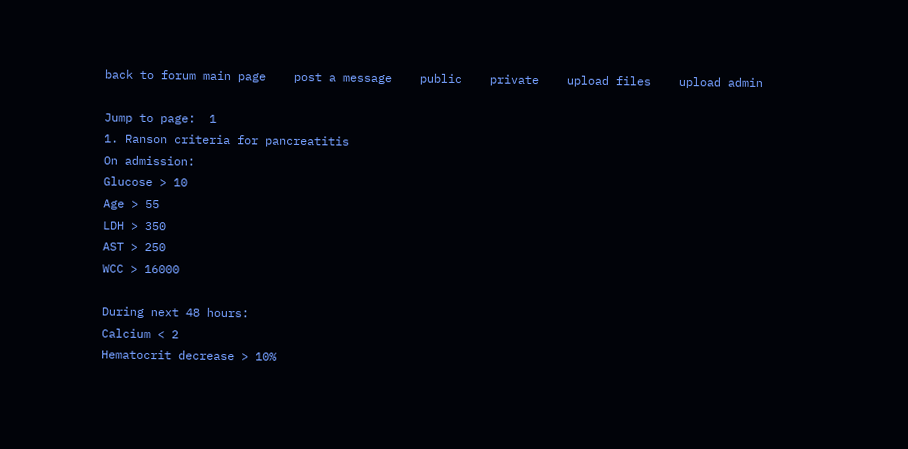back to forum main page    post a message    public    private    upload files    upload admin

Jump to page:  1
1. Ranson criteria for pancreatitis
On admission:
Glucose > 10
Age > 55
LDH > 350
AST > 250
WCC > 16000

During next 48 hours:
Calcium < 2
Hematocrit decrease > 10%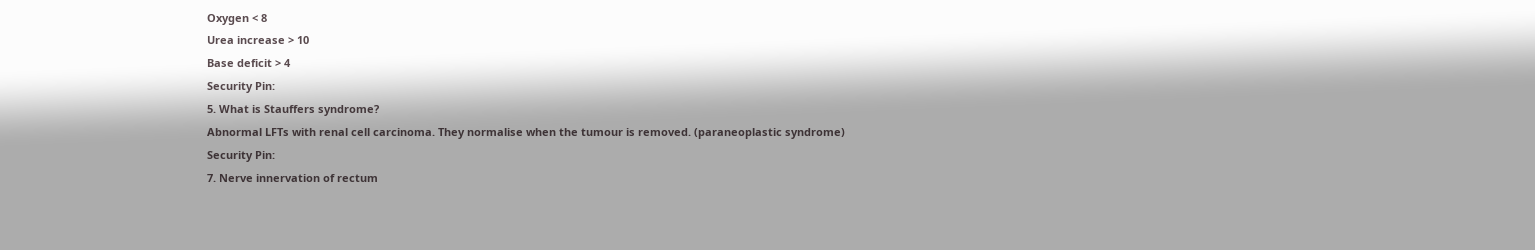Oxygen < 8
Urea increase > 10
Base deficit > 4
Security Pin:
5. What is Stauffers syndrome?
Abnormal LFTs with renal cell carcinoma. They normalise when the tumour is removed. (paraneoplastic syndrome)
Security Pin:
7. Nerve innervation of rectum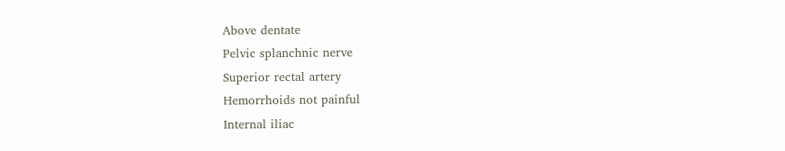Above dentate
Pelvic splanchnic nerve
Superior rectal artery
Hemorrhoids not painful
Internal iliac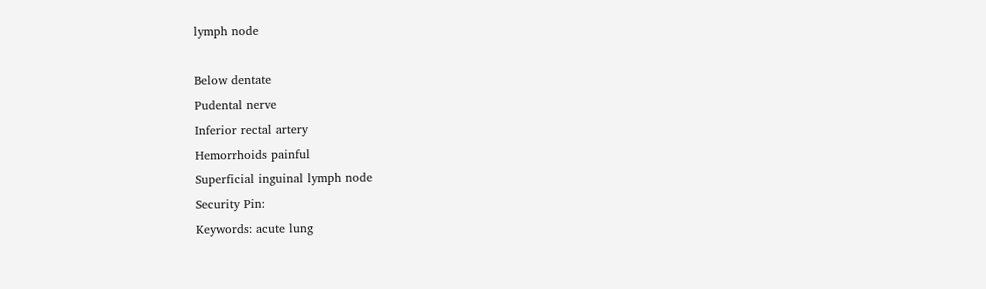lymph node

Below dentate
Pudental nerve
Inferior rectal artery
Hemorrhoids painful
Superficial inguinal lymph node
Security Pin:
Keywords: acute lung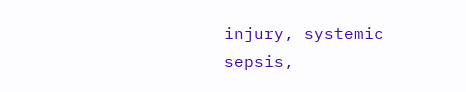injury, systemic sepsis,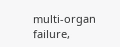multi-organ failure,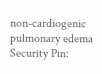non-cardiogenic pulmonary edema
Security Pin: